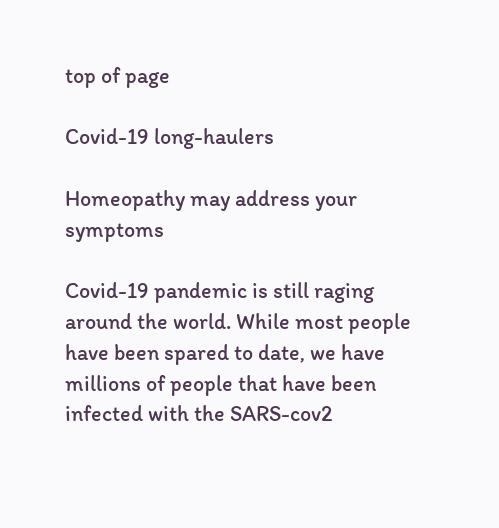top of page

Covid-19 long-haulers

Homeopathy may address your symptoms

Covid-19 pandemic is still raging around the world. While most people have been spared to date, we have millions of people that have been infected with the SARS-cov2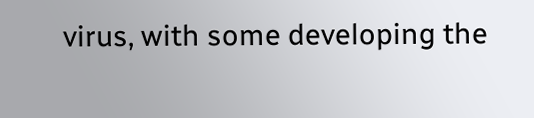virus, with some developing the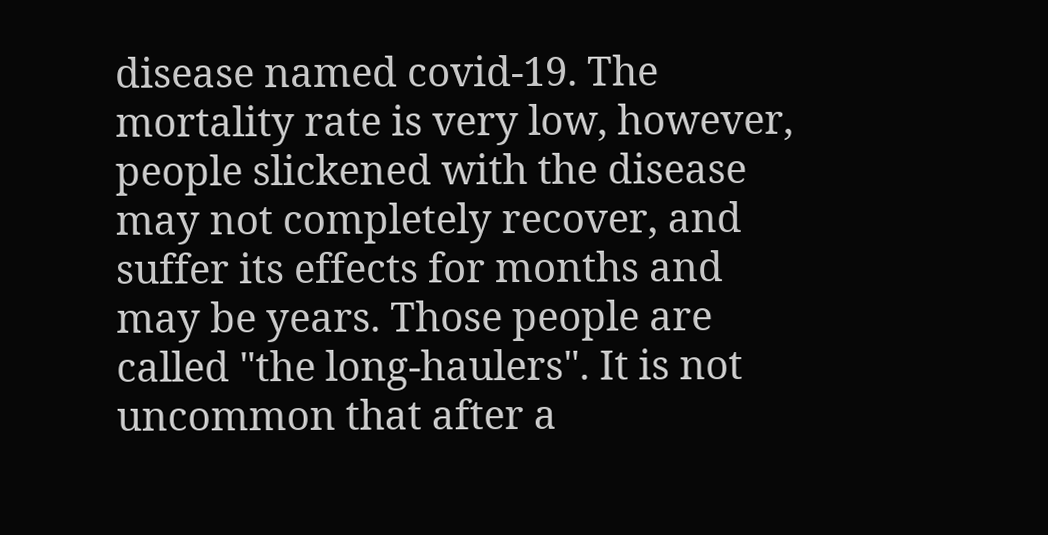disease named covid-19. The mortality rate is very low, however, people slickened with the disease may not completely recover, and suffer its effects for months and may be years. Those people are called "the long-haulers". It is not uncommon that after a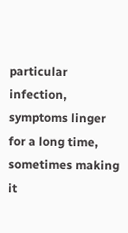particular infection, symptoms linger for a long time, sometimes making it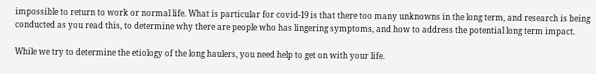impossible to return to work or normal life. What is particular for covid-19 is that there too many unknowns in the long term, and research is being conducted as you read this, to determine why there are people who has lingering symptoms, and how to address the potential long term impact.

While we try to determine the etiology of the long haulers, you need help to get on with your life.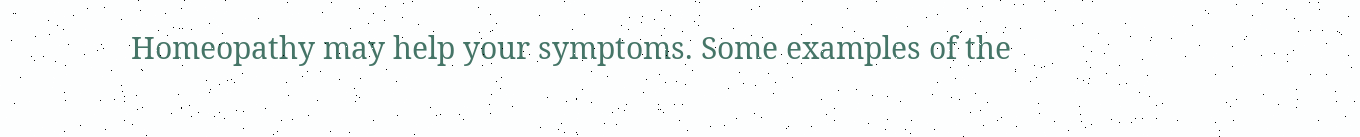Homeopathy may help your symptoms. Some examples of the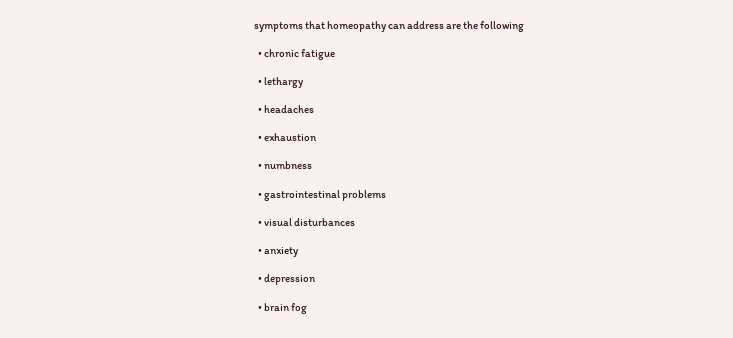symptoms that homeopathy can address are the following

  • chronic fatigue

  • lethargy

  • headaches

  • exhaustion

  • numbness

  • gastrointestinal problems

  • visual disturbances

  • anxiety

  • depression

  • brain fog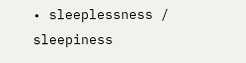• sleeplessness / sleepiness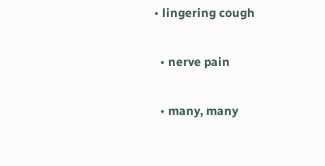• lingering cough

  • nerve pain

  • many, many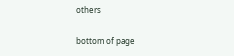others

bottom of page